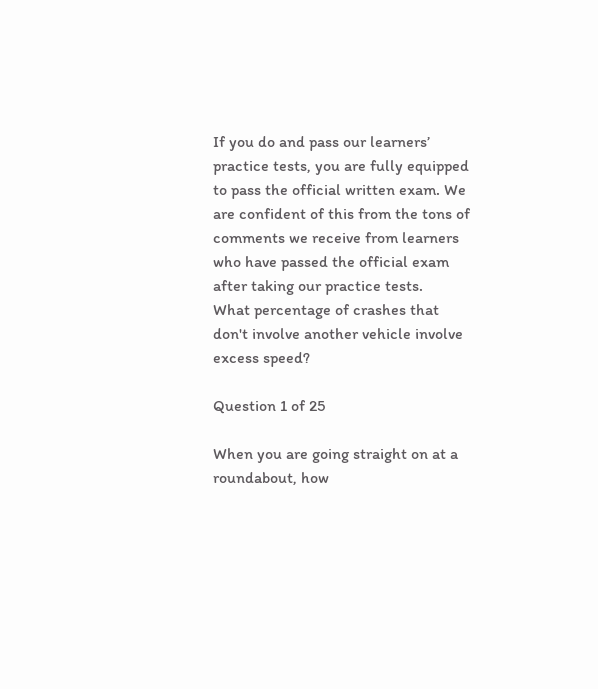If you do and pass our learners’ practice tests, you are fully equipped to pass the official written exam. We are confident of this from the tons of comments we receive from learners who have passed the official exam after taking our practice tests.
What percentage of crashes that don't involve another vehicle involve excess speed?

Question 1 of 25

When you are going straight on at a roundabout, how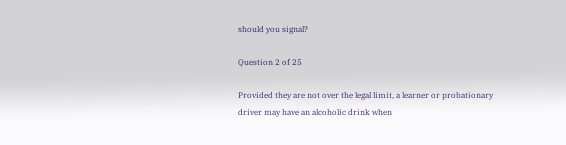should you signal?

Question 2 of 25

Provided they are not over the legal limit, a learner or probationary driver may have an alcoholic drink when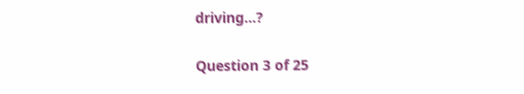driving…?

Question 3 of 25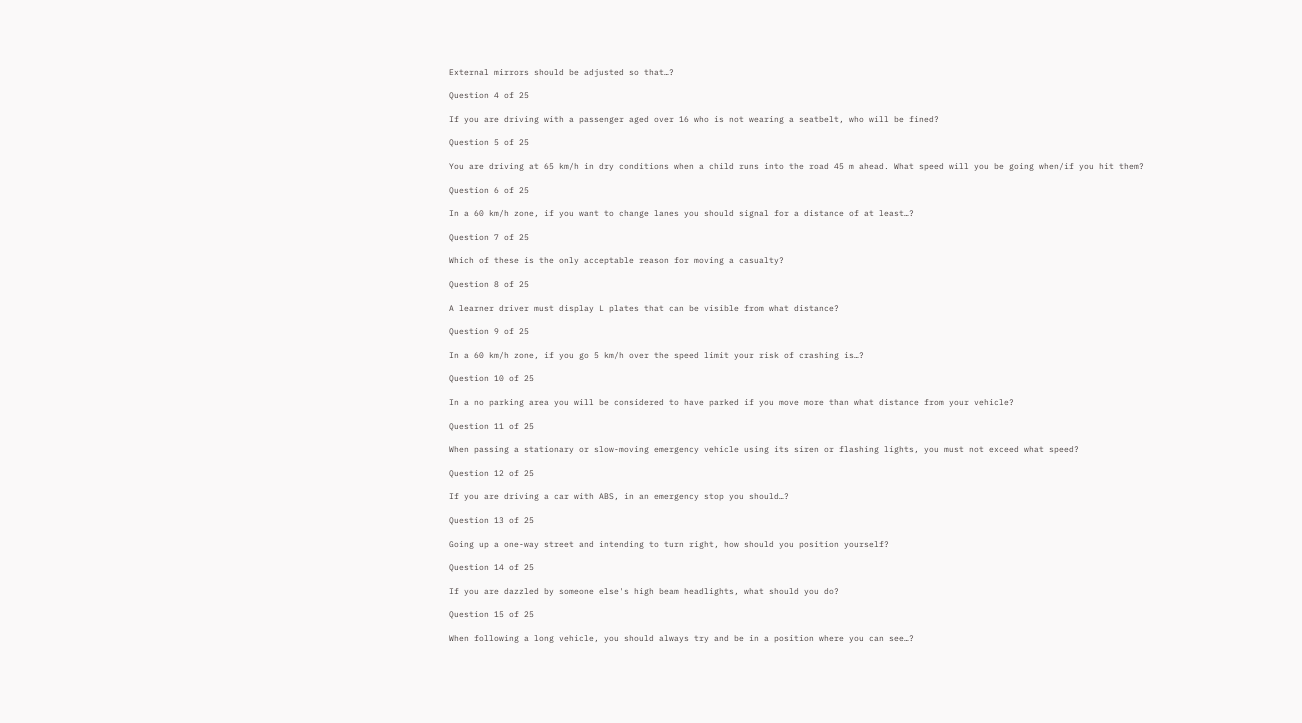External mirrors should be adjusted so that…?

Question 4 of 25

If you are driving with a passenger aged over 16 who is not wearing a seatbelt, who will be fined?

Question 5 of 25

You are driving at 65 km/h in dry conditions when a child runs into the road 45 m ahead. What speed will you be going when/if you hit them?

Question 6 of 25

In a 60 km/h zone, if you want to change lanes you should signal for a distance of at least…?

Question 7 of 25

Which of these is the only acceptable reason for moving a casualty?

Question 8 of 25

A learner driver must display L plates that can be visible from what distance?

Question 9 of 25

In a 60 km/h zone, if you go 5 km/h over the speed limit your risk of crashing is…?

Question 10 of 25

In a no parking area you will be considered to have parked if you move more than what distance from your vehicle?

Question 11 of 25

When passing a stationary or slow-moving emergency vehicle using its siren or flashing lights, you must not exceed what speed?

Question 12 of 25

If you are driving a car with ABS, in an emergency stop you should…?

Question 13 of 25

Going up a one-way street and intending to turn right, how should you position yourself?

Question 14 of 25

If you are dazzled by someone else's high beam headlights, what should you do?

Question 15 of 25

When following a long vehicle, you should always try and be in a position where you can see…?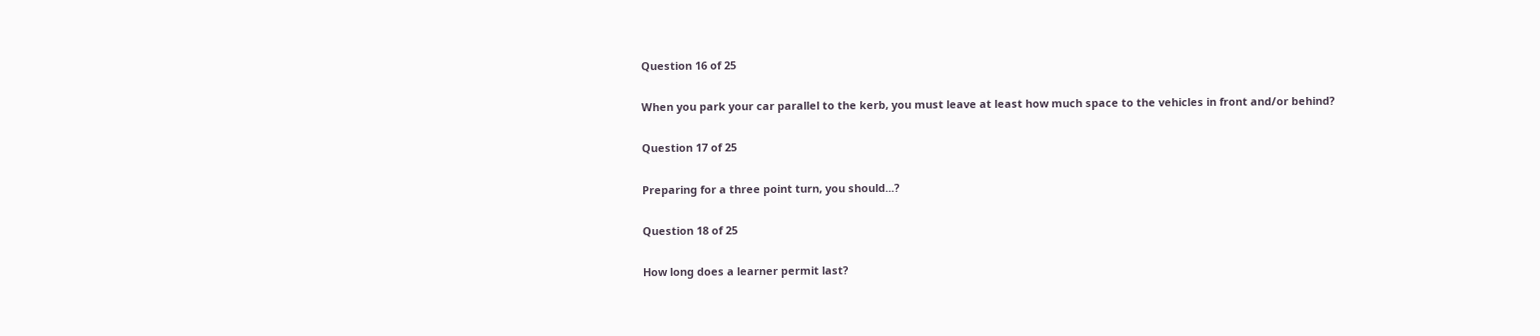Question 16 of 25

When you park your car parallel to the kerb, you must leave at least how much space to the vehicles in front and/or behind?

Question 17 of 25

Preparing for a three point turn, you should...?

Question 18 of 25

How long does a learner permit last?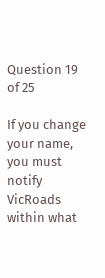Question 19 of 25

If you change your name, you must notify VicRoads within what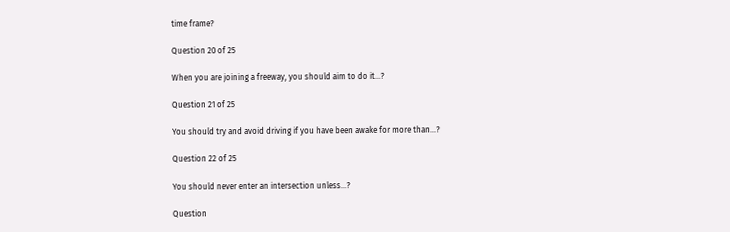time frame?

Question 20 of 25

When you are joining a freeway, you should aim to do it…?

Question 21 of 25

You should try and avoid driving if you have been awake for more than…?

Question 22 of 25

You should never enter an intersection unless...?

Question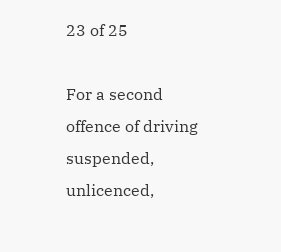23 of 25

For a second offence of driving suspended, unlicenced,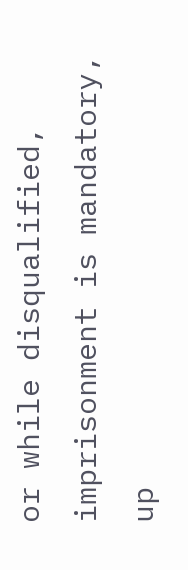or while disqualified, imprisonment is mandatory, up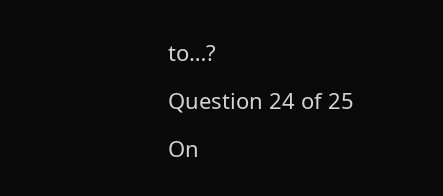to…?

Question 24 of 25

On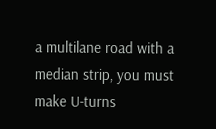a multilane road with a median strip, you must make U-turns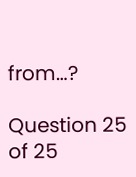from…?

Question 25 of 25